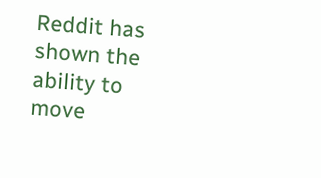Reddit has shown the ability to move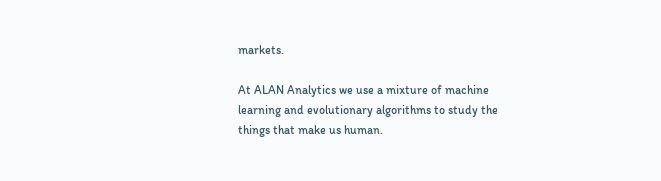markets.

At ALAN Analytics we use a mixture of machine learning and evolutionary algorithms to study the things that make us human.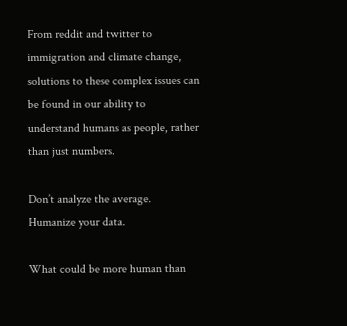From reddit and twitter to immigration and climate change, solutions to these complex issues can be found in our ability to understand humans as people, rather than just numbers.

Don’t analyze the average. Humanize your data.

What could be more human than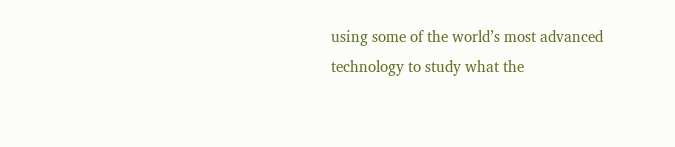using some of the world’s most advanced technology to study what the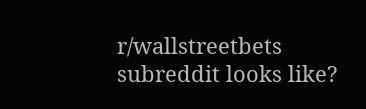r/wallstreetbets subreddit looks like?